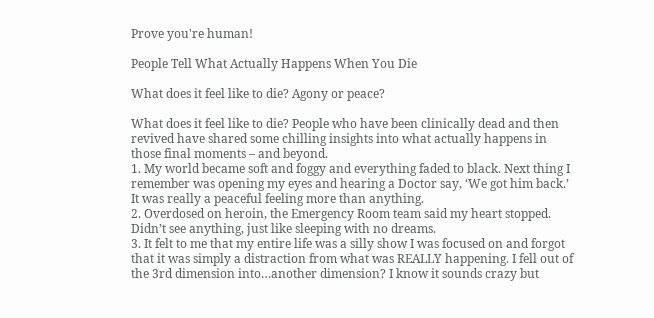Prove you're human!

People Tell What Actually Happens When You Die

What does it feel like to die? Agony or peace?

What does it feel like to die? People who have been clinically dead and then revived have shared some chilling insights into what actually happens in those final moments – and beyond.
1. My world became soft and foggy and everything faded to black. Next thing I remember was opening my eyes and hearing a Doctor say, ‘We got him back.’ It was really a peaceful feeling more than anything.
2. Overdosed on heroin, the Emergency Room team said my heart stopped. Didn’t see anything, just like sleeping with no dreams.
3. It felt to me that my entire life was a silly show I was focused on and forgot that it was simply a distraction from what was REALLY happening. I fell out of the 3rd dimension into…another dimension? I know it sounds crazy but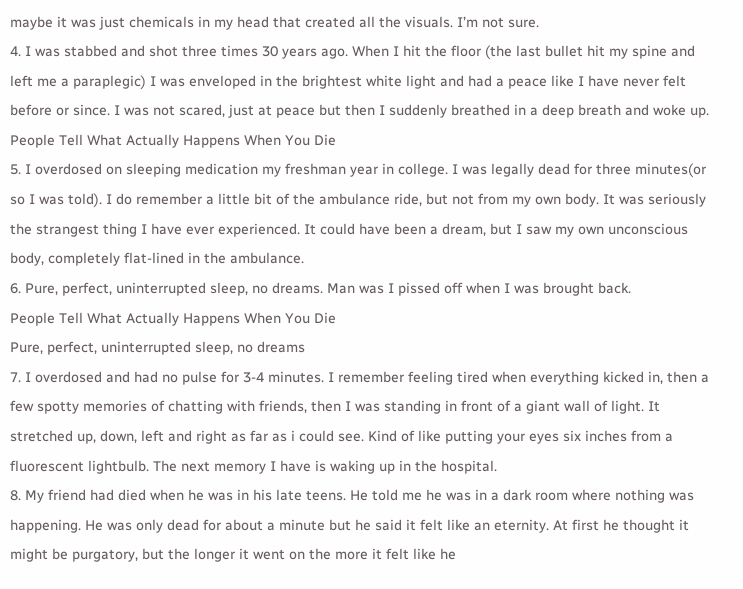maybe it was just chemicals in my head that created all the visuals. I’m not sure.
4. I was stabbed and shot three times 30 years ago. When I hit the floor (the last bullet hit my spine and left me a paraplegic) I was enveloped in the brightest white light and had a peace like I have never felt before or since. I was not scared, just at peace but then I suddenly breathed in a deep breath and woke up.
People Tell What Actually Happens When You Die
5. I overdosed on sleeping medication my freshman year in college. I was legally dead for three minutes(or so I was told). I do remember a little bit of the ambulance ride, but not from my own body. It was seriously the strangest thing I have ever experienced. It could have been a dream, but I saw my own unconscious body, completely flat-lined in the ambulance.
6. Pure, perfect, uninterrupted sleep, no dreams. Man was I pissed off when I was brought back.
People Tell What Actually Happens When You Die
Pure, perfect, uninterrupted sleep, no dreams
7. I overdosed and had no pulse for 3-4 minutes. I remember feeling tired when everything kicked in, then a few spotty memories of chatting with friends, then I was standing in front of a giant wall of light. It stretched up, down, left and right as far as i could see. Kind of like putting your eyes six inches from a fluorescent lightbulb. The next memory I have is waking up in the hospital.
8. My friend had died when he was in his late teens. He told me he was in a dark room where nothing was happening. He was only dead for about a minute but he said it felt like an eternity. At first he thought it might be purgatory, but the longer it went on the more it felt like he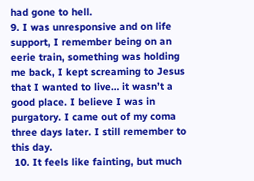had gone to hell.
9. I was unresponsive and on life support, I remember being on an eerie train, something was holding me back, I kept screaming to Jesus that I wanted to live… it wasn’t a good place. I believe I was in purgatory. I came out of my coma three days later. I still remember to this day.
 10. It feels like fainting, but much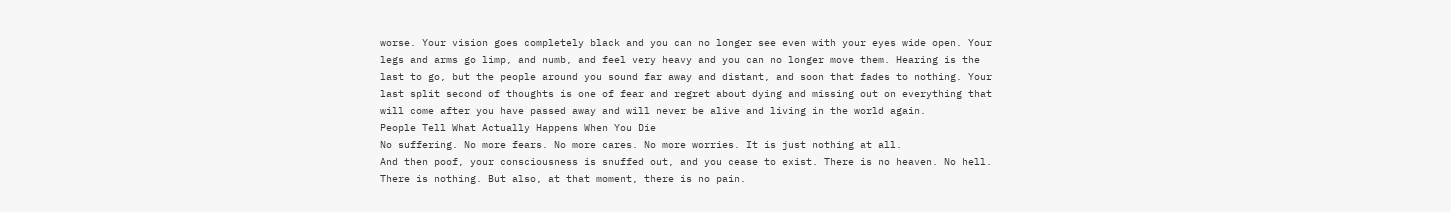worse. Your vision goes completely black and you can no longer see even with your eyes wide open. Your legs and arms go limp, and numb, and feel very heavy and you can no longer move them. Hearing is the last to go, but the people around you sound far away and distant, and soon that fades to nothing. Your last split second of thoughts is one of fear and regret about dying and missing out on everything that will come after you have passed away and will never be alive and living in the world again.
People Tell What Actually Happens When You Die
No suffering. No more fears. No more cares. No more worries. It is just nothing at all.
And then poof, your consciousness is snuffed out, and you cease to exist. There is no heaven. No hell. There is nothing. But also, at that moment, there is no pain.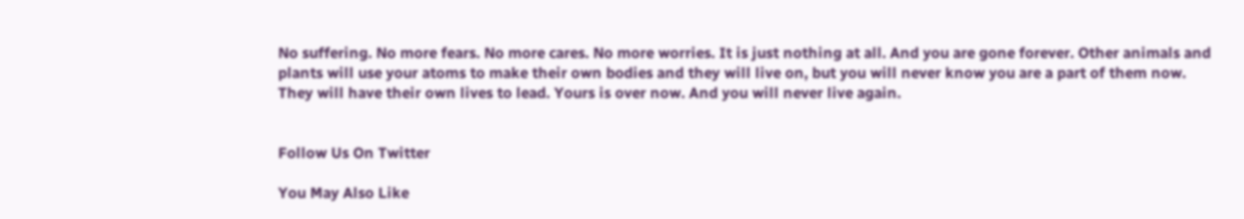No suffering. No more fears. No more cares. No more worries. It is just nothing at all. And you are gone forever. Other animals and plants will use your atoms to make their own bodies and they will live on, but you will never know you are a part of them now. They will have their own lives to lead. Yours is over now. And you will never live again.


Follow Us On Twitter

You May Also Like